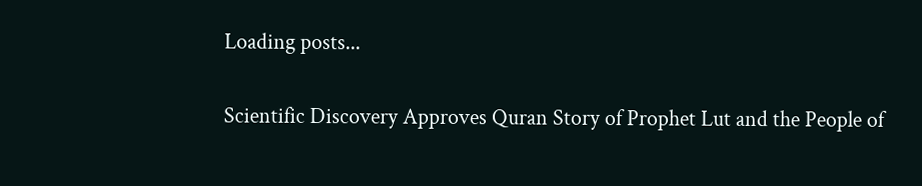Loading posts...

Scientific Discovery Approves Quran Story of Prophet Lut and the People of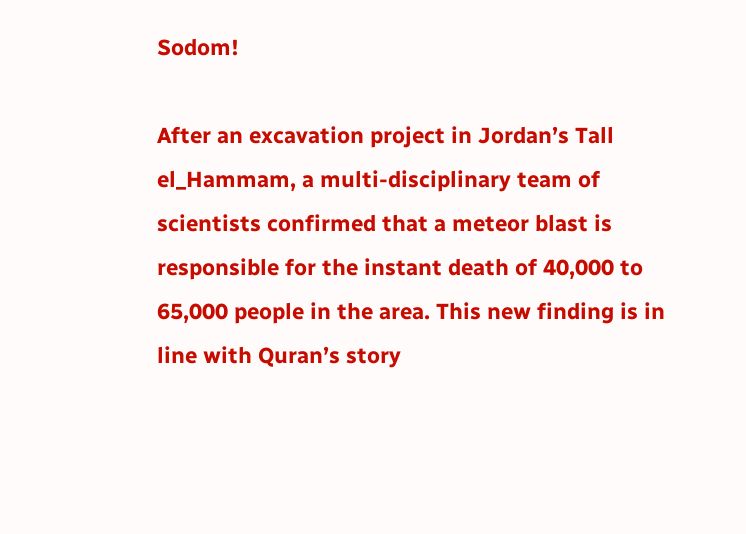Sodom!

After an excavation project in Jordan’s Tall el_Hammam, a multi-disciplinary team of scientists confirmed that a meteor blast is responsible for the instant death of 40,000 to 65,000 people in the area. This new finding is in line with Quran’s story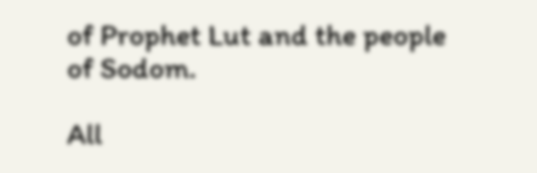of Prophet Lut and the people of Sodom.

All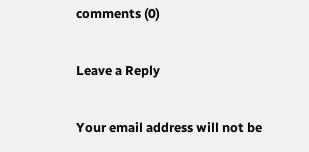comments (0)

Leave a Reply

Your email address will not be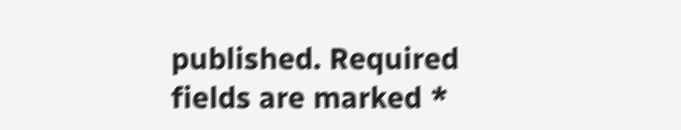published. Required fields are marked *